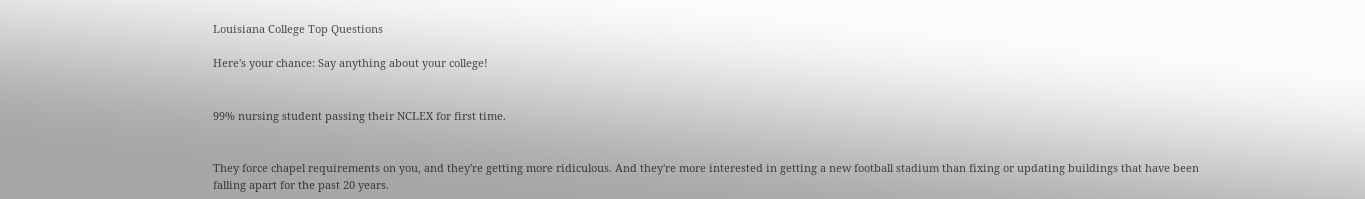Louisiana College Top Questions

Here's your chance: Say anything about your college!


99% nursing student passing their NCLEX for first time.


They force chapel requirements on you, and they're getting more ridiculous. And they're more interested in getting a new football stadium than fixing or updating buildings that have been falling apart for the past 20 years.